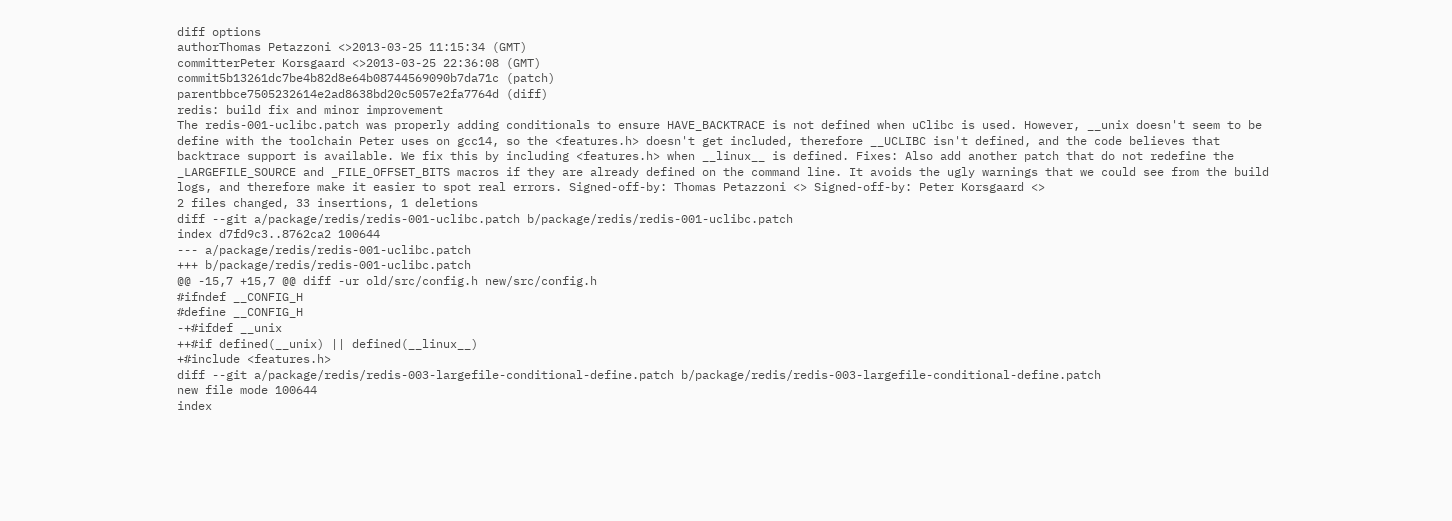diff options
authorThomas Petazzoni <>2013-03-25 11:15:34 (GMT)
committerPeter Korsgaard <>2013-03-25 22:36:08 (GMT)
commit5b13261dc7be4b82d8e64b08744569090b7da71c (patch)
parentbbce7505232614e2ad8638bd20c5057e2fa7764d (diff)
redis: build fix and minor improvement
The redis-001-uclibc.patch was properly adding conditionals to ensure HAVE_BACKTRACE is not defined when uClibc is used. However, __unix doesn't seem to be define with the toolchain Peter uses on gcc14, so the <features.h> doesn't get included, therefore __UCLIBC isn't defined, and the code believes that backtrace support is available. We fix this by including <features.h> when __linux__ is defined. Fixes: Also add another patch that do not redefine the _LARGEFILE_SOURCE and _FILE_OFFSET_BITS macros if they are already defined on the command line. It avoids the ugly warnings that we could see from the build logs, and therefore make it easier to spot real errors. Signed-off-by: Thomas Petazzoni <> Signed-off-by: Peter Korsgaard <>
2 files changed, 33 insertions, 1 deletions
diff --git a/package/redis/redis-001-uclibc.patch b/package/redis/redis-001-uclibc.patch
index d7fd9c3..8762ca2 100644
--- a/package/redis/redis-001-uclibc.patch
+++ b/package/redis/redis-001-uclibc.patch
@@ -15,7 +15,7 @@ diff -ur old/src/config.h new/src/config.h
#ifndef __CONFIG_H
#define __CONFIG_H
-+#ifdef __unix
++#if defined(__unix) || defined(__linux__)
+#include <features.h>
diff --git a/package/redis/redis-003-largefile-conditional-define.patch b/package/redis/redis-003-largefile-conditional-define.patch
new file mode 100644
index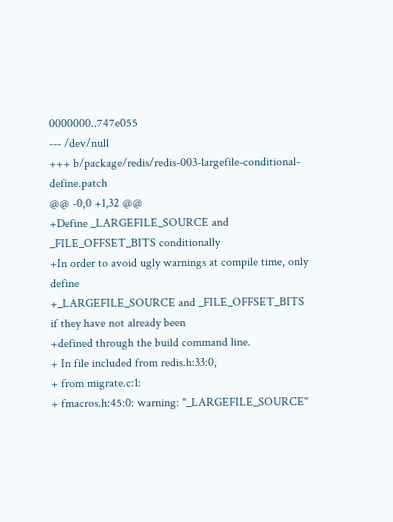0000000..747e055
--- /dev/null
+++ b/package/redis/redis-003-largefile-conditional-define.patch
@@ -0,0 +1,32 @@
+Define _LARGEFILE_SOURCE and _FILE_OFFSET_BITS conditionally
+In order to avoid ugly warnings at compile time, only define
+_LARGEFILE_SOURCE and _FILE_OFFSET_BITS if they have not already been
+defined through the build command line.
+ In file included from redis.h:33:0,
+ from migrate.c:1:
+ fmacros.h:45:0: warning: "_LARGEFILE_SOURCE"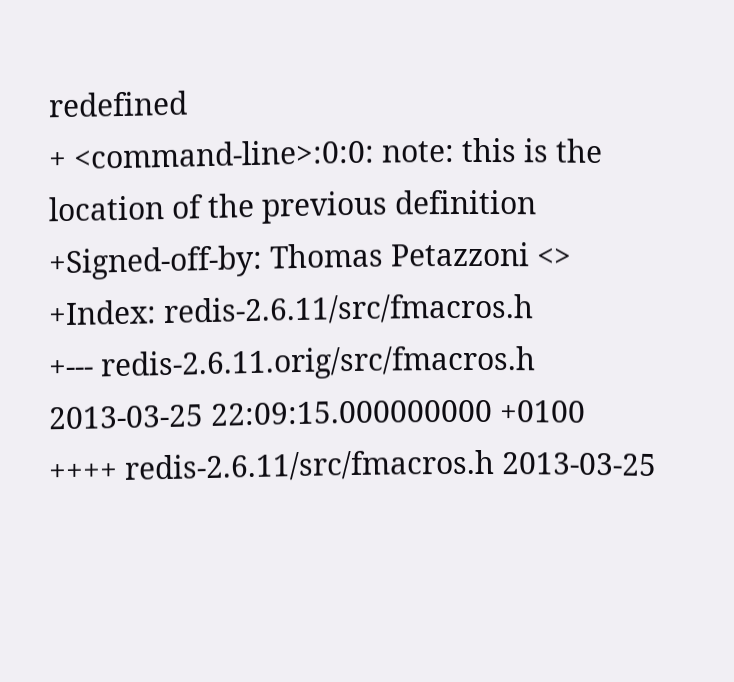redefined
+ <command-line>:0:0: note: this is the location of the previous definition
+Signed-off-by: Thomas Petazzoni <>
+Index: redis-2.6.11/src/fmacros.h
+--- redis-2.6.11.orig/src/fmacros.h 2013-03-25 22:09:15.000000000 +0100
++++ redis-2.6.11/src/fmacros.h 2013-03-25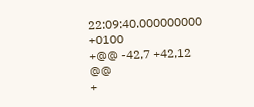22:09:40.000000000 +0100
+@@ -42,7 +42,12 @@
+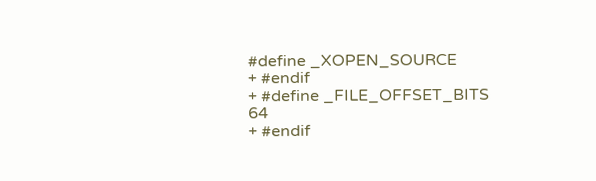#define _XOPEN_SOURCE
+ #endif
+ #define _FILE_OFFSET_BITS 64
+ #endif